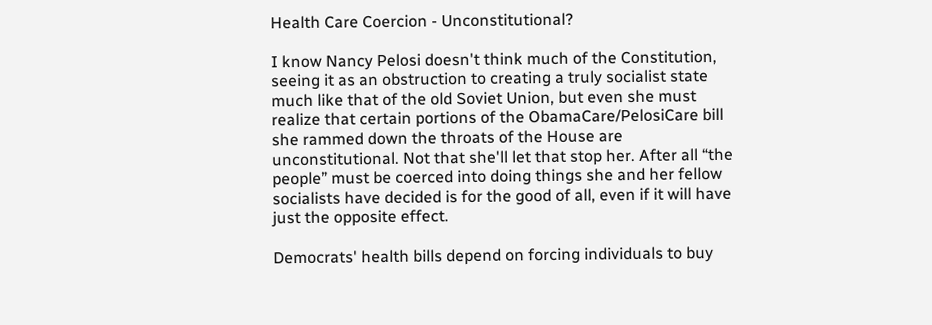Health Care Coercion - Unconstitutional?

I know Nancy Pelosi doesn't think much of the Constitution, seeing it as an obstruction to creating a truly socialist state much like that of the old Soviet Union, but even she must realize that certain portions of the ObamaCare/PelosiCare bill she rammed down the throats of the House are unconstitutional. Not that she'll let that stop her. After all “the people” must be coerced into doing things she and her fellow socialists have decided is for the good of all, even if it will have just the opposite effect.

Democrats' health bills depend on forcing individuals to buy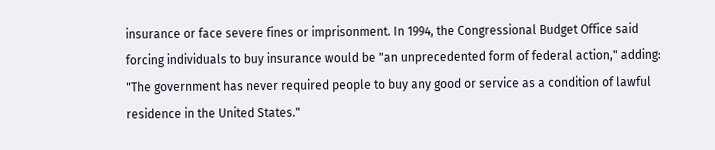insurance or face severe fines or imprisonment. In 1994, the Congressional Budget Office said forcing individuals to buy insurance would be "an unprecedented form of federal action," adding: "The government has never required people to buy any good or service as a condition of lawful residence in the United States."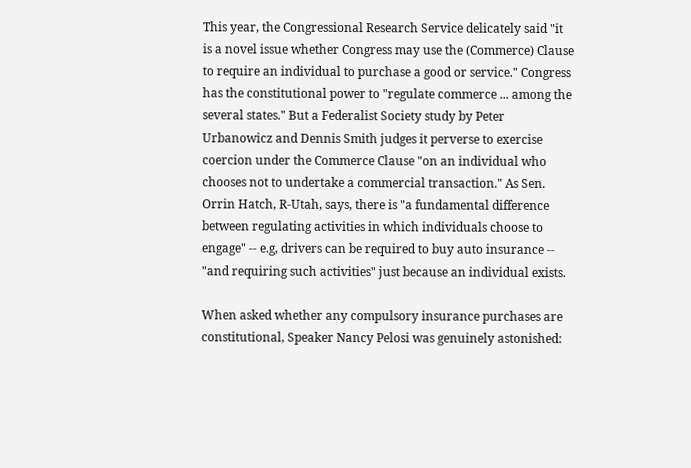This year, the Congressional Research Service delicately said "it is a novel issue whether Congress may use the (Commerce) Clause to require an individual to purchase a good or service." Congress has the constitutional power to "regulate commerce ... among the several states." But a Federalist Society study by Peter Urbanowicz and Dennis Smith judges it perverse to exercise coercion under the Commerce Clause "on an individual who chooses not to undertake a commercial transaction." As Sen. Orrin Hatch, R-Utah, says, there is "a fundamental difference between regulating activities in which individuals choose to engage" -- e.g, drivers can be required to buy auto insurance -- "and requiring such activities" just because an individual exists.

When asked whether any compulsory insurance purchases are constitutional, Speaker Nancy Pelosi was genuinely astonished: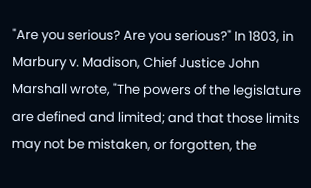"Are you serious? Are you serious?" In 1803, in Marbury v. Madison, Chief Justice John Marshall wrote, "The powers of the legislature are defined and limited; and that those limits may not be mistaken, or forgotten, the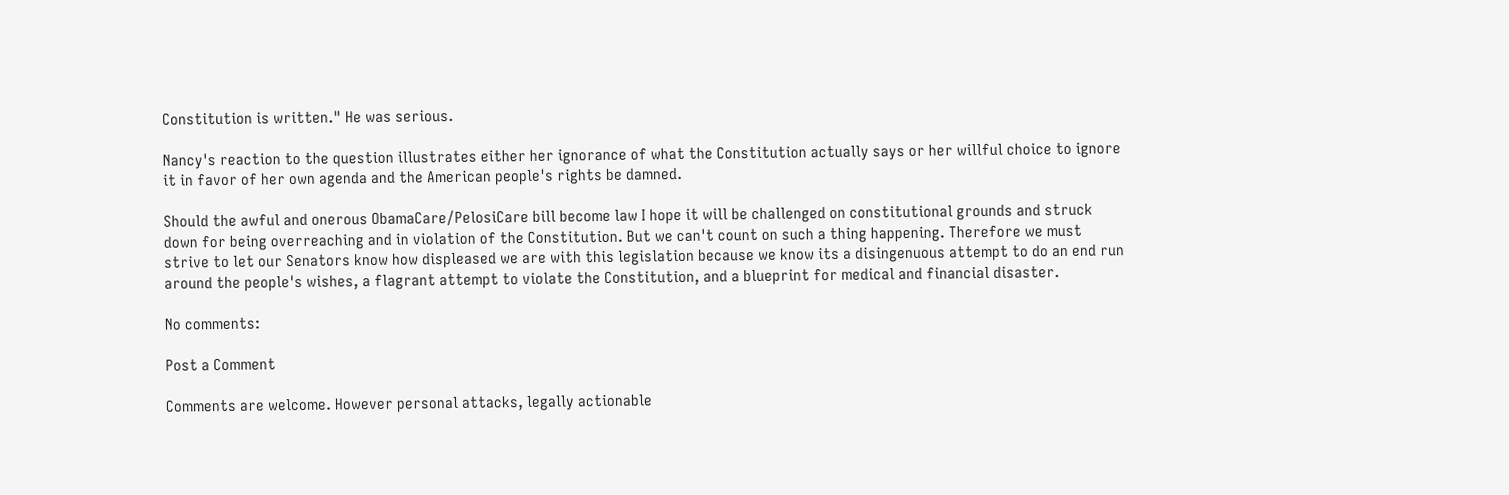Constitution is written." He was serious.

Nancy's reaction to the question illustrates either her ignorance of what the Constitution actually says or her willful choice to ignore it in favor of her own agenda and the American people's rights be damned.

Should the awful and onerous ObamaCare/PelosiCare bill become law I hope it will be challenged on constitutional grounds and struck down for being overreaching and in violation of the Constitution. But we can't count on such a thing happening. Therefore we must strive to let our Senators know how displeased we are with this legislation because we know its a disingenuous attempt to do an end run around the people's wishes, a flagrant attempt to violate the Constitution, and a blueprint for medical and financial disaster.

No comments:

Post a Comment

Comments are welcome. However personal attacks, legally actionable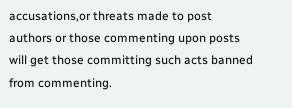accusations,or threats made to post authors or those commenting upon posts will get those committing such acts banned from commenting.